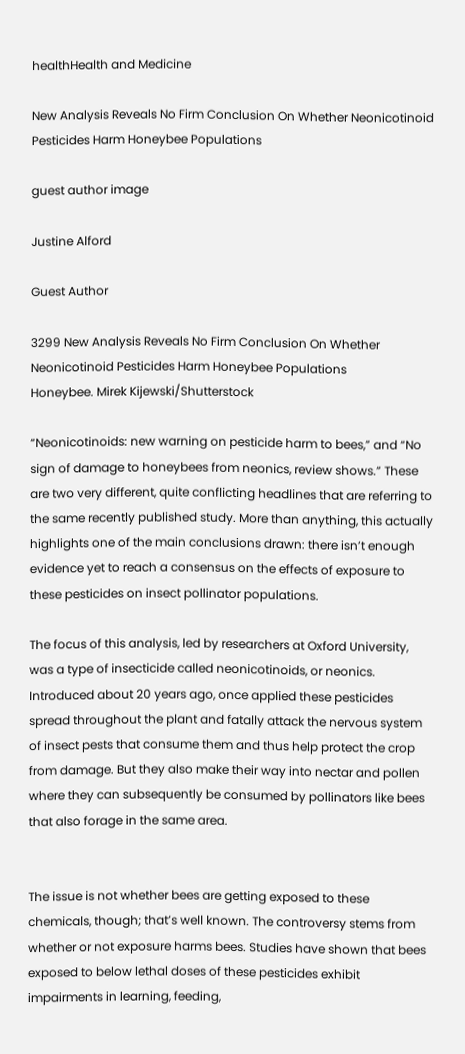healthHealth and Medicine

New Analysis Reveals No Firm Conclusion On Whether Neonicotinoid Pesticides Harm Honeybee Populations

guest author image

Justine Alford

Guest Author

3299 New Analysis Reveals No Firm Conclusion On Whether Neonicotinoid Pesticides Harm Honeybee Populations
Honeybee. Mirek Kijewski/Shutterstock

“Neonicotinoids: new warning on pesticide harm to bees,” and “No sign of damage to honeybees from neonics, review shows.” These are two very different, quite conflicting headlines that are referring to the same recently published study. More than anything, this actually highlights one of the main conclusions drawn: there isn’t enough evidence yet to reach a consensus on the effects of exposure to these pesticides on insect pollinator populations.

The focus of this analysis, led by researchers at Oxford University, was a type of insecticide called neonicotinoids, or neonics. Introduced about 20 years ago, once applied these pesticides spread throughout the plant and fatally attack the nervous system of insect pests that consume them and thus help protect the crop from damage. But they also make their way into nectar and pollen where they can subsequently be consumed by pollinators like bees that also forage in the same area.


The issue is not whether bees are getting exposed to these chemicals, though; that’s well known. The controversy stems from whether or not exposure harms bees. Studies have shown that bees exposed to below lethal doses of these pesticides exhibit impairments in learning, feeding,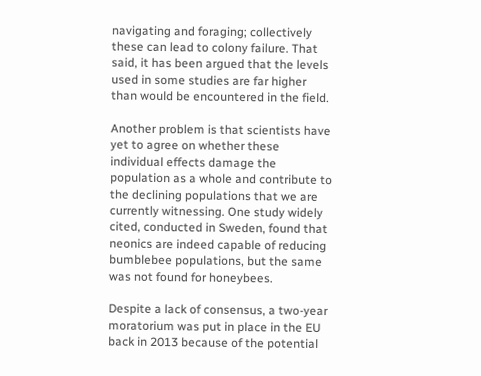navigating and foraging; collectively these can lead to colony failure. That said, it has been argued that the levels used in some studies are far higher than would be encountered in the field.

Another problem is that scientists have yet to agree on whether these individual effects damage the population as a whole and contribute to the declining populations that we are currently witnessing. One study widely cited, conducted in Sweden, found that neonics are indeed capable of reducing bumblebee populations, but the same was not found for honeybees.

Despite a lack of consensus, a two-year moratorium was put in place in the EU back in 2013 because of the potential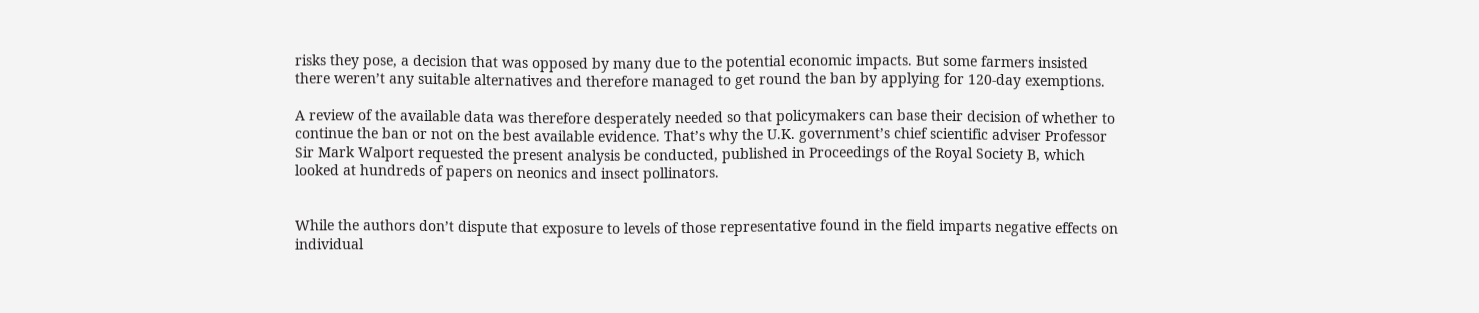risks they pose, a decision that was opposed by many due to the potential economic impacts. But some farmers insisted there weren’t any suitable alternatives and therefore managed to get round the ban by applying for 120-day exemptions.

A review of the available data was therefore desperately needed so that policymakers can base their decision of whether to continue the ban or not on the best available evidence. That’s why the U.K. government’s chief scientific adviser Professor Sir Mark Walport requested the present analysis be conducted, published in Proceedings of the Royal Society B, which looked at hundreds of papers on neonics and insect pollinators.


While the authors don’t dispute that exposure to levels of those representative found in the field imparts negative effects on individual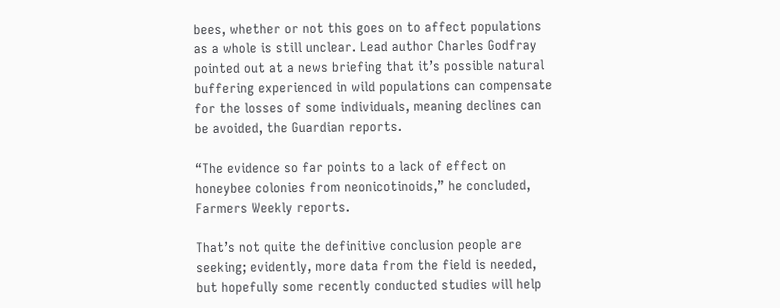bees, whether or not this goes on to affect populations as a whole is still unclear. Lead author Charles Godfray pointed out at a news briefing that it’s possible natural buffering experienced in wild populations can compensate for the losses of some individuals, meaning declines can be avoided, the Guardian reports.

“The evidence so far points to a lack of effect on honeybee colonies from neonicotinoids,” he concluded, Farmers Weekly reports.

That’s not quite the definitive conclusion people are seeking; evidently, more data from the field is needed, but hopefully some recently conducted studies will help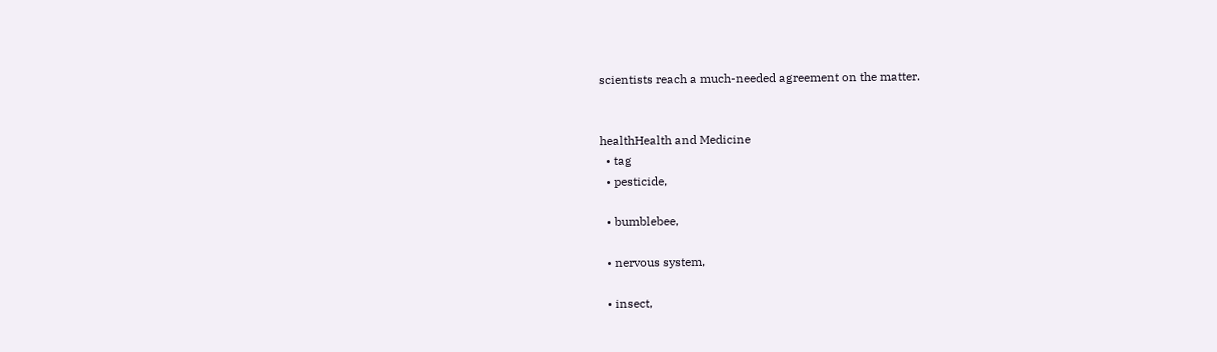scientists reach a much-needed agreement on the matter.


healthHealth and Medicine
  • tag
  • pesticide,

  • bumblebee,

  • nervous system,

  • insect,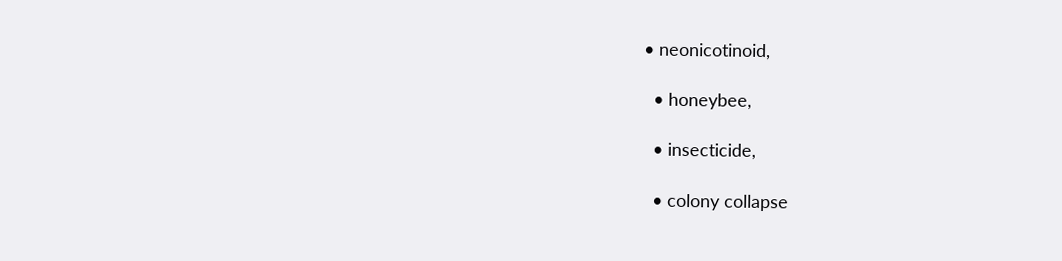• neonicotinoid,

  • honeybee,

  • insecticide,

  • colony collapse